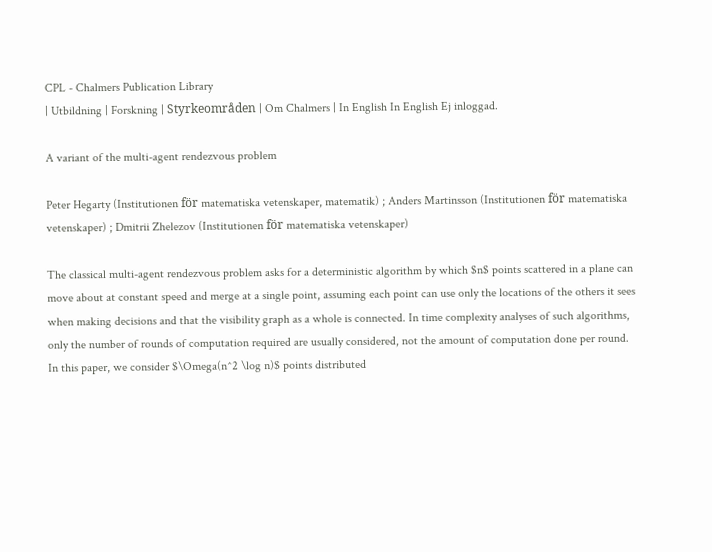CPL - Chalmers Publication Library
| Utbildning | Forskning | Styrkeområden | Om Chalmers | In English In English Ej inloggad.

A variant of the multi-agent rendezvous problem

Peter Hegarty (Institutionen för matematiska vetenskaper, matematik) ; Anders Martinsson (Institutionen för matematiska vetenskaper) ; Dmitrii Zhelezov (Institutionen för matematiska vetenskaper)

The classical multi-agent rendezvous problem asks for a deterministic algorithm by which $n$ points scattered in a plane can move about at constant speed and merge at a single point, assuming each point can use only the locations of the others it sees when making decisions and that the visibility graph as a whole is connected. In time complexity analyses of such algorithms, only the number of rounds of computation required are usually considered, not the amount of computation done per round. In this paper, we consider $\Omega(n^2 \log n)$ points distributed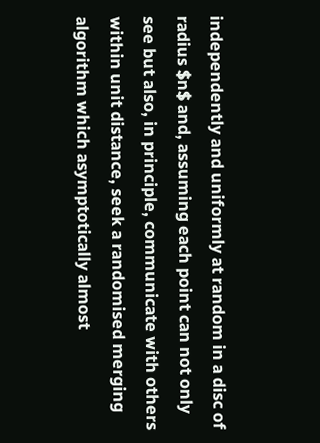independently and uniformly at random in a disc of radius $n$ and, assuming each point can not only see but also, in principle, communicate with others within unit distance, seek a randomised merging algorithm which asymptotically almost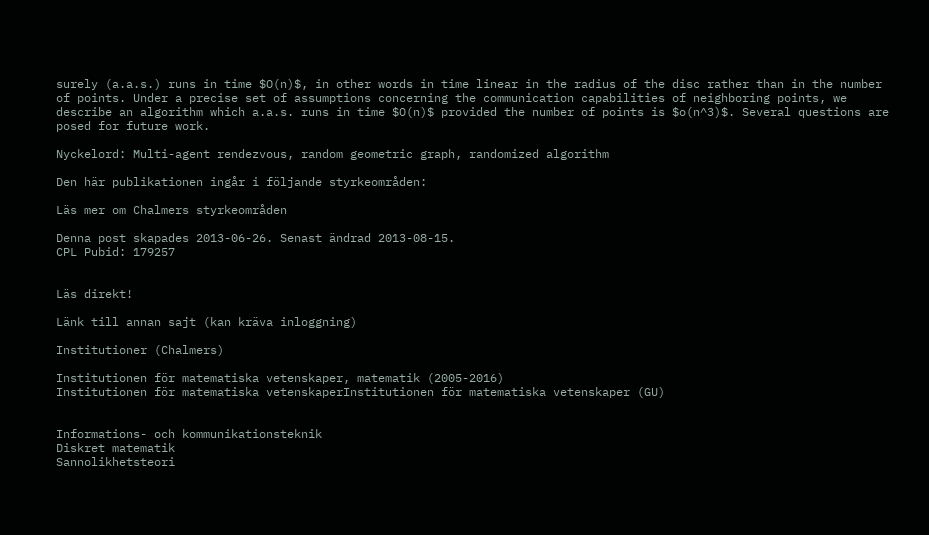surely (a.a.s.) runs in time $O(n)$, in other words in time linear in the radius of the disc rather than in the number of points. Under a precise set of assumptions concerning the communication capabilities of neighboring points, we describe an algorithm which a.a.s. runs in time $O(n)$ provided the number of points is $o(n^3)$. Several questions are posed for future work.

Nyckelord: Multi-agent rendezvous, random geometric graph, randomized algorithm

Den här publikationen ingår i följande styrkeområden:

Läs mer om Chalmers styrkeområden

Denna post skapades 2013-06-26. Senast ändrad 2013-08-15.
CPL Pubid: 179257


Läs direkt!

Länk till annan sajt (kan kräva inloggning)

Institutioner (Chalmers)

Institutionen för matematiska vetenskaper, matematik (2005-2016)
Institutionen för matematiska vetenskaperInstitutionen för matematiska vetenskaper (GU)


Informations- och kommunikationsteknik
Diskret matematik
Sannolikhetsteori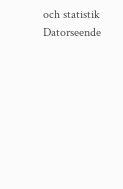och statistik
Datorseende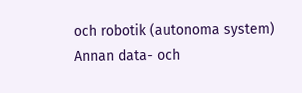och robotik (autonoma system)
Annan data- och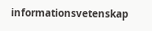informationsvetenskap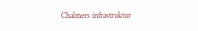Chalmers infrastruktur